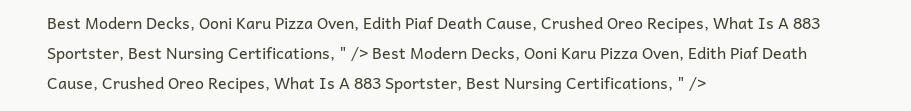Best Modern Decks, Ooni Karu Pizza Oven, Edith Piaf Death Cause, Crushed Oreo Recipes, What Is A 883 Sportster, Best Nursing Certifications, " /> Best Modern Decks, Ooni Karu Pizza Oven, Edith Piaf Death Cause, Crushed Oreo Recipes, What Is A 883 Sportster, Best Nursing Certifications, " />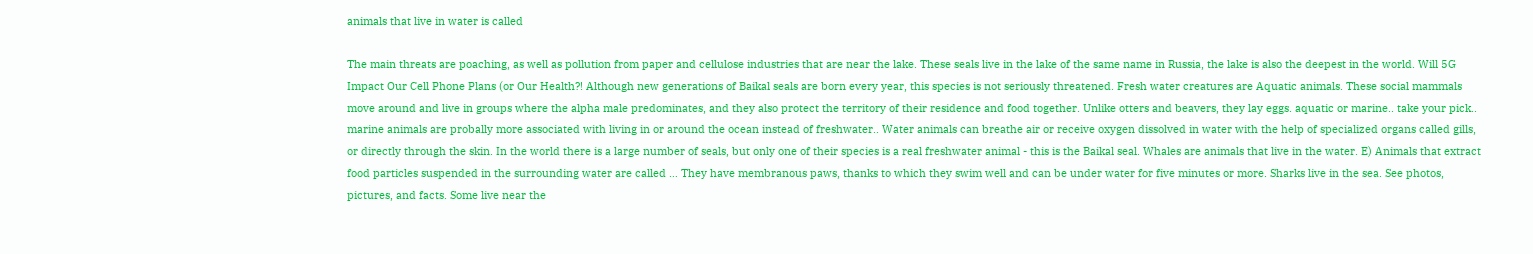animals that live in water is called

The main threats are poaching, as well as pollution from paper and cellulose industries that are near the lake. These seals live in the lake of the same name in Russia, the lake is also the deepest in the world. Will 5G Impact Our Cell Phone Plans (or Our Health?! Although new generations of Baikal seals are born every year, this species is not seriously threatened. Fresh water creatures are Aquatic animals. These social mammals move around and live in groups where the alpha male predominates, and they also protect the territory of their residence and food together. Unlike otters and beavers, they lay eggs. aquatic or marine.. take your pick.. marine animals are probally more associated with living in or around the ocean instead of freshwater.. Water animals can breathe air or receive oxygen dissolved in water with the help of specialized organs called gills, or directly through the skin. In the world there is a large number of seals, but only one of their species is a real freshwater animal - this is the Baikal seal. Whales are animals that live in the water. E) Animals that extract food particles suspended in the surrounding water are called … They have membranous paws, thanks to which they swim well and can be under water for five minutes or more. Sharks live in the sea. See photos, pictures, and facts. Some live near the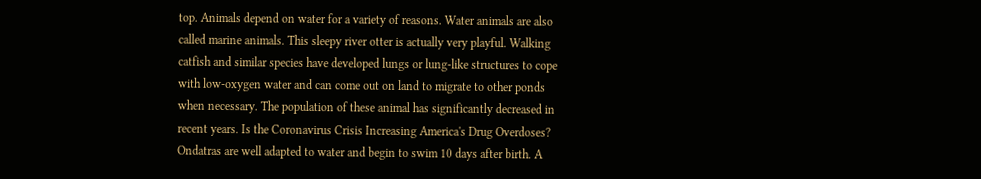top. Animals depend on water for a variety of reasons. Water animals are also called marine animals. This sleepy river otter is actually very playful. Walking catfish and similar species have developed lungs or lung-like structures to cope with low-oxygen water and can come out on land to migrate to other ponds when necessary. The population of these animal has significantly decreased in recent years. Is the Coronavirus Crisis Increasing America's Drug Overdoses? Ondatras are well adapted to water and begin to swim 10 days after birth. A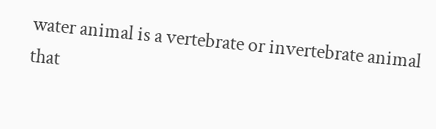water animal is a vertebrate or invertebrate animal that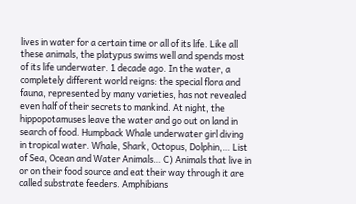lives in water for a certain time or all of its life. Like all these animals, the platypus swims well and spends most of its life underwater. 1 decade ago. In the water, a completely different world reigns: the special flora and fauna, represented by many varieties, has not revealed even half of their secrets to mankind. At night, the hippopotamuses leave the water and go out on land in search of food. Humpback Whale underwater girl diving in tropical water. Whale, Shark, Octopus, Dolphin,… List of Sea, Ocean and Water Animals… C) Animals that live in or on their food source and eat their way through it are called substrate feeders. Amphibians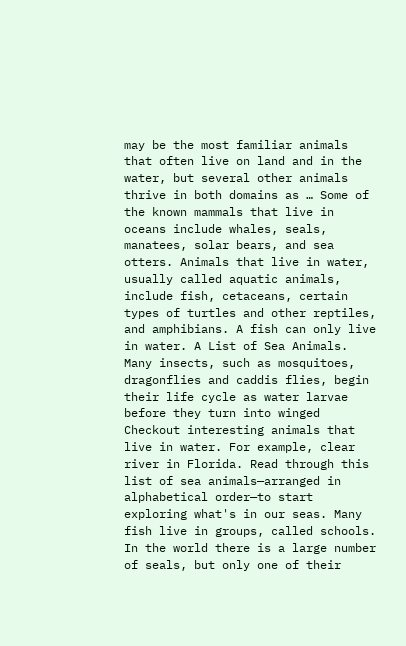may be the most familiar animals that often live on land and in the water, but several other animals thrive in both domains as … Some of the known mammals that live in oceans include whales, seals, manatees, solar bears, and sea otters. Animals that live in water, usually called aquatic animals, include fish, cetaceans, certain types of turtles and other reptiles, and amphibians. A fish can only live in water. A List of Sea Animals. Many insects, such as mosquitoes, dragonflies and caddis flies, begin their life cycle as water larvae before they turn into winged Checkout interesting animals that live in water. For example, clear river in Florida. Read through this list of sea animals—arranged in alphabetical order—to start exploring what's in our seas. Many fish live in groups, called schools. In the world there is a large number of seals, but only one of their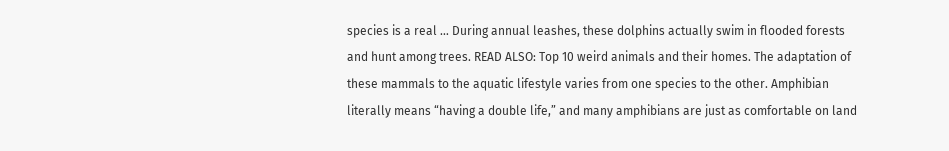species is a real … During annual leashes, these dolphins actually swim in flooded forests and hunt among trees. READ ALSO: Top 10 weird animals and their homes. The adaptation of these mammals to the aquatic lifestyle varies from one species to the other. Amphibian literally means “having a double life,” and many amphibians are just as comfortable on land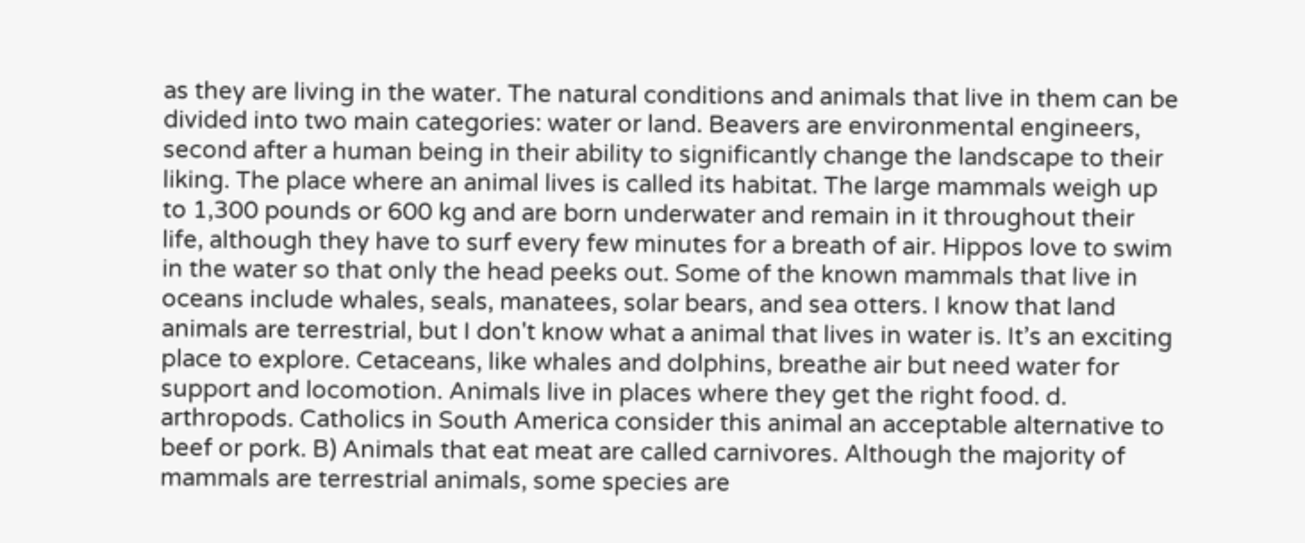as they are living in the water. The natural conditions and animals that live in them can be divided into two main categories: water or land. Beavers are environmental engineers, second after a human being in their ability to significantly change the landscape to their liking. The place where an animal lives is called its habitat. The large mammals weigh up to 1,300 pounds or 600 kg and are born underwater and remain in it throughout their life, although they have to surf every few minutes for a breath of air. Hippos love to swim in the water so that only the head peeks out. Some of the known mammals that live in oceans include whales, seals, manatees, solar bears, and sea otters. I know that land animals are terrestrial, but I don't know what a animal that lives in water is. It’s an exciting place to explore. Cetaceans, like whales and dolphins, breathe air but need water for support and locomotion. Animals live in places where they get the right food. d. arthropods. Catholics in South America consider this animal an acceptable alternative to beef or pork. B) Animals that eat meat are called carnivores. Although the majority of mammals are terrestrial animals, some species are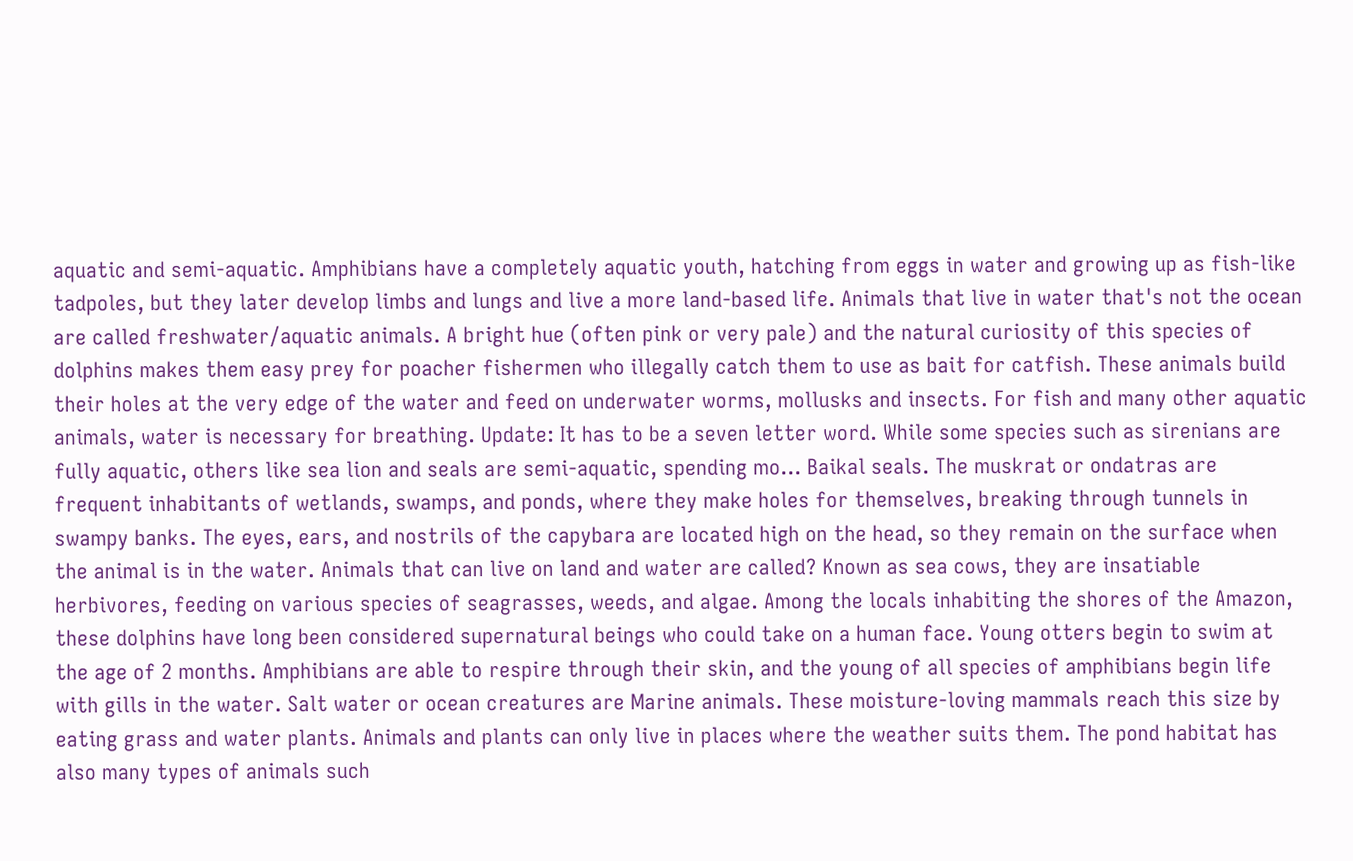aquatic and semi-aquatic. Amphibians have a completely aquatic youth, hatching from eggs in water and growing up as fish-like tadpoles, but they later develop limbs and lungs and live a more land-based life. Animals that live in water that's not the ocean are called freshwater/aquatic animals. A bright hue (often pink or very pale) and the natural curiosity of this species of dolphins makes them easy prey for poacher fishermen who illegally catch them to use as bait for catfish. These animals build their holes at the very edge of the water and feed on underwater worms, mollusks and insects. For fish and many other aquatic animals, water is necessary for breathing. Update: It has to be a seven letter word. While some species such as sirenians are fully aquatic, others like sea lion and seals are semi-aquatic, spending mo… Baikal seals. The muskrat or ondatras are frequent inhabitants of wetlands, swamps, and ponds, where they make holes for themselves, breaking through tunnels in swampy banks. The eyes, ears, and nostrils of the capybara are located high on the head, so they remain on the surface when the animal is in the water. Animals that can live on land and water are called? Known as sea cows, they are insatiable herbivores, feeding on various species of seagrasses, weeds, and algae. Among the locals inhabiting the shores of the Amazon, these dolphins have long been considered supernatural beings who could take on a human face. Young otters begin to swim at the age of 2 months. Amphibians are able to respire through their skin, and the young of all species of amphibians begin life with gills in the water. Salt water or ocean creatures are Marine animals. These moisture-loving mammals reach this size by eating grass and water plants. Animals and plants can only live in places where the weather suits them. The pond habitat has also many types of animals such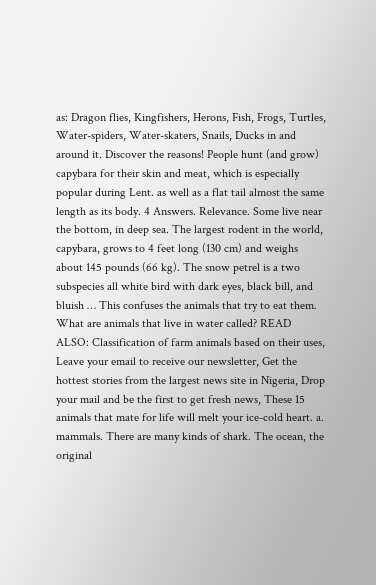as: Dragon flies, Kingfishers, Herons, Fish, Frogs, Turtles, Water-spiders, Water-skaters, Snails, Ducks in and around it. Discover the reasons! People hunt (and grow) capybara for their skin and meat, which is especially popular during Lent. as well as a flat tail almost the same length as its body. 4 Answers. Relevance. Some live near the bottom, in deep sea. The largest rodent in the world, capybara, grows to 4 feet long (130 cm) and weighs about 145 pounds (66 kg). The snow petrel is a two subspecies all white bird with dark eyes, black bill, and bluish … This confuses the animals that try to eat them. What are animals that live in water called? READ ALSO: Classification of farm animals based on their uses, Leave your email to receive our newsletter, Get the hottest stories from the largest news site in Nigeria, Drop your mail and be the first to get fresh news, These 15 animals that mate for life will melt your ice-cold heart. a. mammals. There are many kinds of shark. The ocean, the original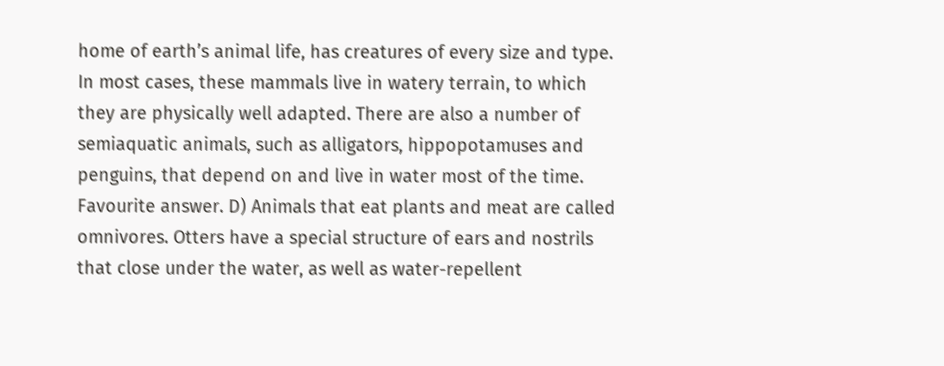home of earth’s animal life, has creatures of every size and type. In most cases, these mammals live in watery terrain, to which they are physically well adapted. There are also a number of semiaquatic animals, such as alligators, hippopotamuses and penguins, that depend on and live in water most of the time. Favourite answer. D) Animals that eat plants and meat are called omnivores. Otters have a special structure of ears and nostrils that close under the water, as well as water-repellent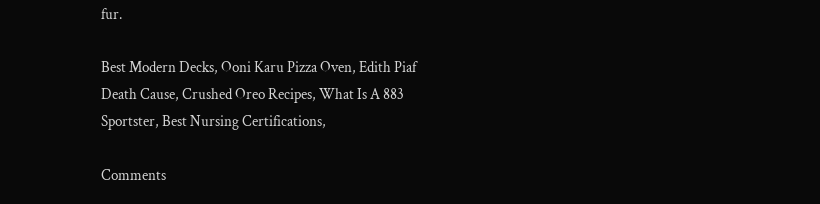fur.

Best Modern Decks, Ooni Karu Pizza Oven, Edith Piaf Death Cause, Crushed Oreo Recipes, What Is A 883 Sportster, Best Nursing Certifications,

Comments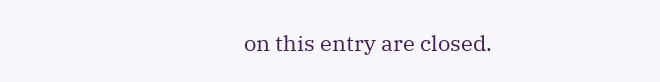on this entry are closed.